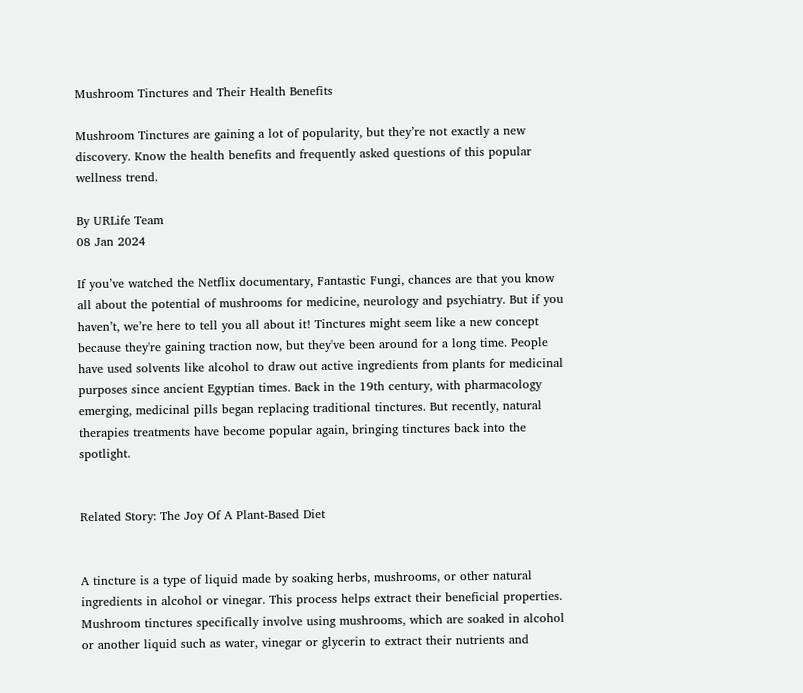Mushroom Tinctures and Their Health Benefits

Mushroom Tinctures are gaining a lot of popularity, but they’re not exactly a new discovery. Know the health benefits and frequently asked questions of this popular wellness trend.

By URLife Team
08 Jan 2024

If you’ve watched the Netflix documentary, Fantastic Fungi, chances are that you know all about the potential of mushrooms for medicine, neurology and psychiatry. But if you haven’t, we’re here to tell you all about it! Tinctures might seem like a new concept because they're gaining traction now, but they've been around for a long time. People have used solvents like alcohol to draw out active ingredients from plants for medicinal purposes since ancient Egyptian times. Back in the 19th century, with pharmacology emerging, medicinal pills began replacing traditional tinctures. But recently, natural therapies treatments have become popular again, bringing tinctures back into the spotlight.


Related Story: The Joy Of A Plant-Based Diet


A tincture is a type of liquid made by soaking herbs, mushrooms, or other natural ingredients in alcohol or vinegar. This process helps extract their beneficial properties. Mushroom tinctures specifically involve using mushrooms, which are soaked in alcohol or another liquid such as water, vinegar or glycerin to extract their nutrients and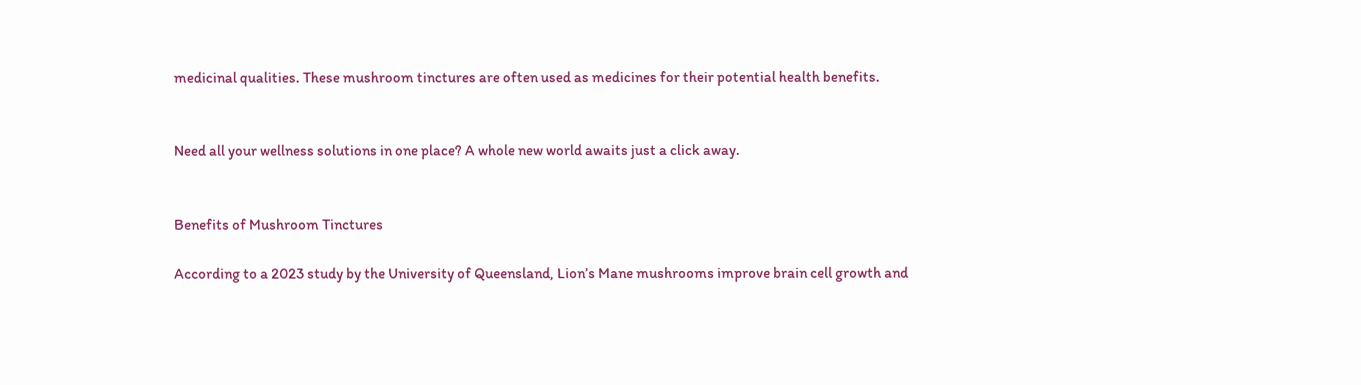medicinal qualities. These mushroom tinctures are often used as medicines for their potential health benefits.


Need all your wellness solutions in one place? A whole new world awaits just a click away.


Benefits of Mushroom Tinctures

According to a 2023 study by the University of Queensland, Lion’s Mane mushrooms improve brain cell growth and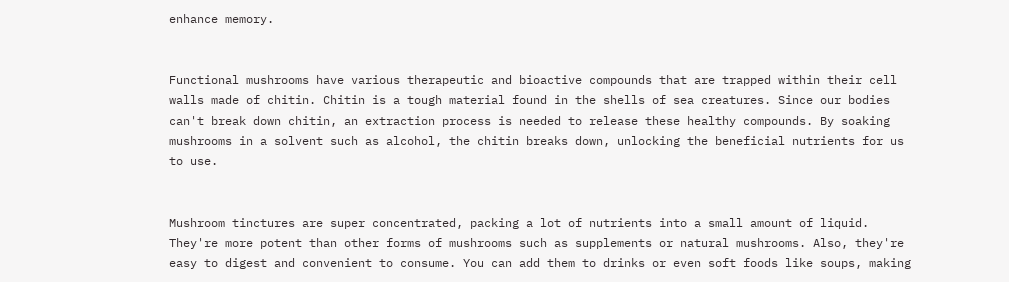enhance memory.


Functional mushrooms have various therapeutic and bioactive compounds that are trapped within their cell walls made of chitin. Chitin is a tough material found in the shells of sea creatures. Since our bodies can't break down chitin, an extraction process is needed to release these healthy compounds. By soaking mushrooms in a solvent such as alcohol, the chitin breaks down, unlocking the beneficial nutrients for us to use.


Mushroom tinctures are super concentrated, packing a lot of nutrients into a small amount of liquid. They're more potent than other forms of mushrooms such as supplements or natural mushrooms. Also, they're easy to digest and convenient to consume. You can add them to drinks or even soft foods like soups, making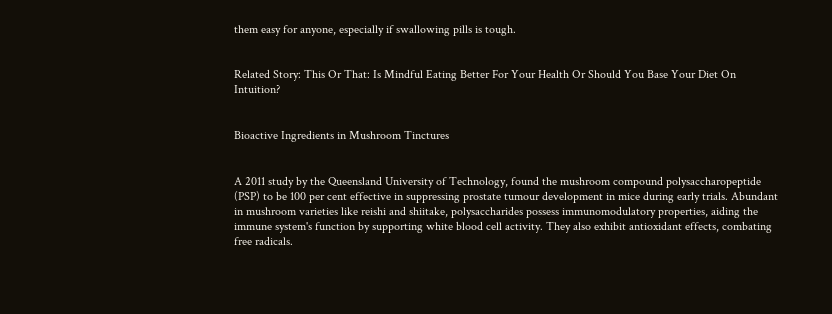them easy for anyone, especially if swallowing pills is tough.


Related Story: This Or That: Is Mindful Eating Better For Your Health Or Should You Base Your Diet On Intuition?


Bioactive Ingredients in Mushroom Tinctures


A 2011 study by the Queensland University of Technology, found the mushroom compound polysaccharopeptide (PSP) to be 100 per cent effective in suppressing prostate tumour development in mice during early trials. Abundant in mushroom varieties like reishi and shiitake, polysaccharides possess immunomodulatory properties, aiding the immune system's function by supporting white blood cell activity. They also exhibit antioxidant effects, combating free radicals.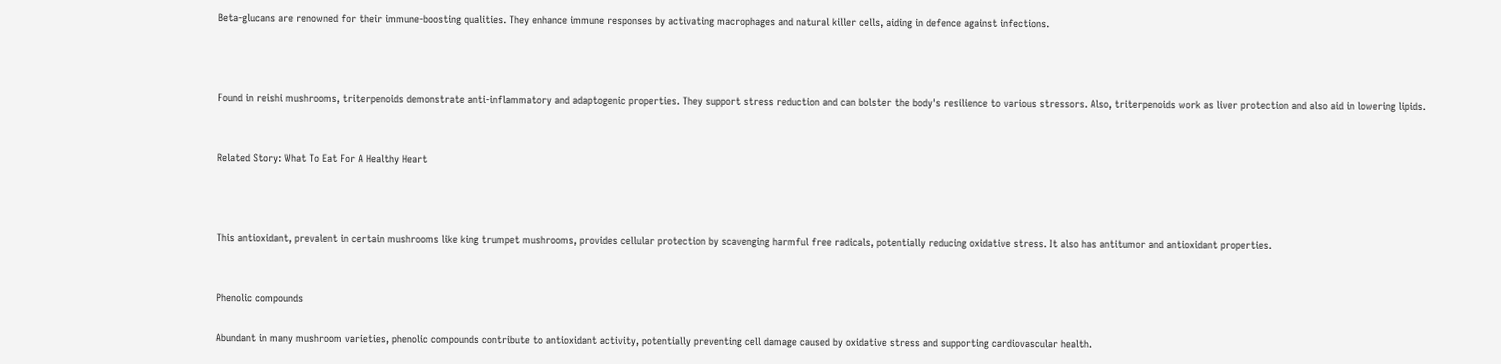Beta-glucans are renowned for their immune-boosting qualities. They enhance immune responses by activating macrophages and natural killer cells, aiding in defence against infections.



Found in reishi mushrooms, triterpenoids demonstrate anti-inflammatory and adaptogenic properties. They support stress reduction and can bolster the body's resilience to various stressors. Also, triterpenoids work as liver protection and also aid in lowering lipids.


Related Story: What To Eat For A Healthy Heart



This antioxidant, prevalent in certain mushrooms like king trumpet mushrooms, provides cellular protection by scavenging harmful free radicals, potentially reducing oxidative stress. It also has antitumor and antioxidant properties.


Phenolic compounds

Abundant in many mushroom varieties, phenolic compounds contribute to antioxidant activity, potentially preventing cell damage caused by oxidative stress and supporting cardiovascular health.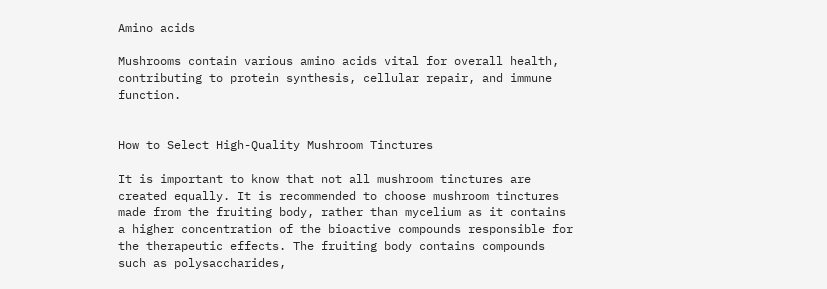Amino acids

Mushrooms contain various amino acids vital for overall health, contributing to protein synthesis, cellular repair, and immune function.


How to Select High-Quality Mushroom Tinctures

It is important to know that not all mushroom tinctures are created equally. It is recommended to choose mushroom tinctures made from the fruiting body, rather than mycelium as it contains a higher concentration of the bioactive compounds responsible for the therapeutic effects. The fruiting body contains compounds such as polysaccharides,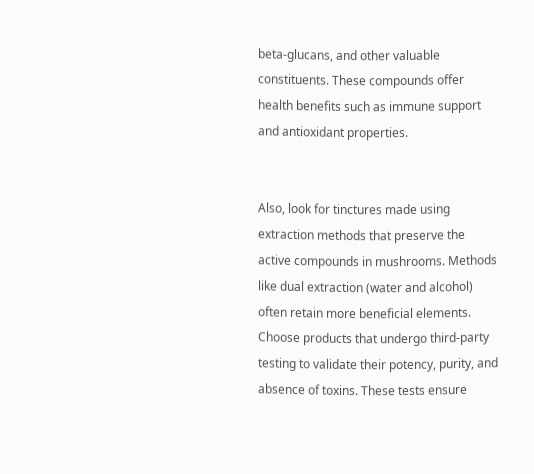beta-glucans, and other valuable constituents. These compounds offer health benefits such as immune support and antioxidant properties.


Also, look for tinctures made using extraction methods that preserve the active compounds in mushrooms. Methods like dual extraction (water and alcohol) often retain more beneficial elements. Choose products that undergo third-party testing to validate their potency, purity, and absence of toxins. These tests ensure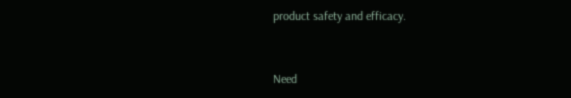product safety and efficacy.


Need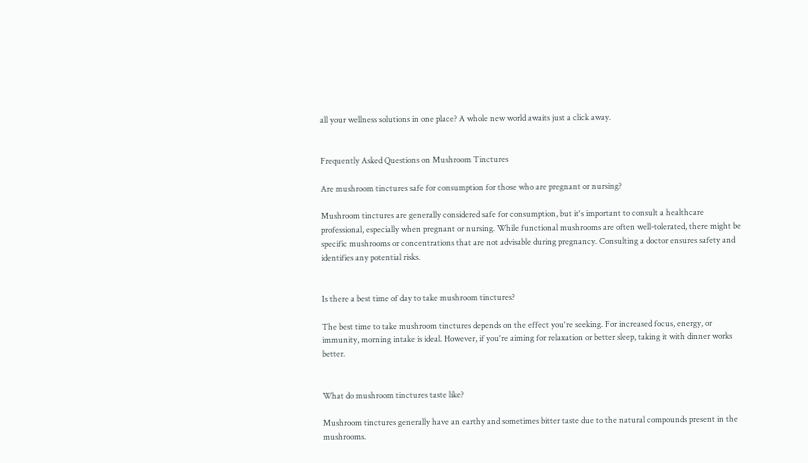all your wellness solutions in one place? A whole new world awaits just a click away.


Frequently Asked Questions on Mushroom Tinctures

Are mushroom tinctures safe for consumption for those who are pregnant or nursing?

Mushroom tinctures are generally considered safe for consumption, but it's important to consult a healthcare professional, especially when pregnant or nursing. While functional mushrooms are often well-tolerated, there might be specific mushrooms or concentrations that are not advisable during pregnancy. Consulting a doctor ensures safety and identifies any potential risks.


Is there a best time of day to take mushroom tinctures?

The best time to take mushroom tinctures depends on the effect you're seeking. For increased focus, energy, or immunity, morning intake is ideal. However, if you're aiming for relaxation or better sleep, taking it with dinner works better.


What do mushroom tinctures taste like?

Mushroom tinctures generally have an earthy and sometimes bitter taste due to the natural compounds present in the mushrooms.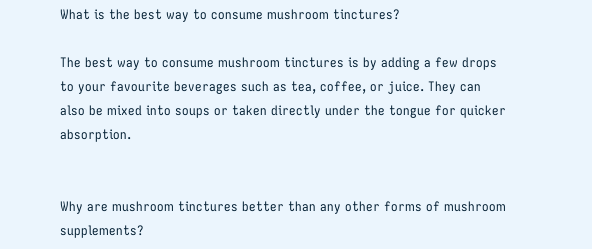What is the best way to consume mushroom tinctures?

The best way to consume mushroom tinctures is by adding a few drops to your favourite beverages such as tea, coffee, or juice. They can also be mixed into soups or taken directly under the tongue for quicker absorption.


Why are mushroom tinctures better than any other forms of mushroom supplements?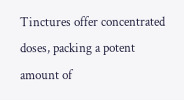Tinctures offer concentrated doses, packing a potent amount of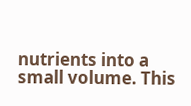nutrients into a small volume. This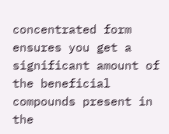concentrated form ensures you get a significant amount of the beneficial compounds present in the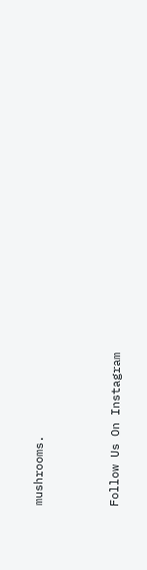mushrooms.



Follow Us On Instagram